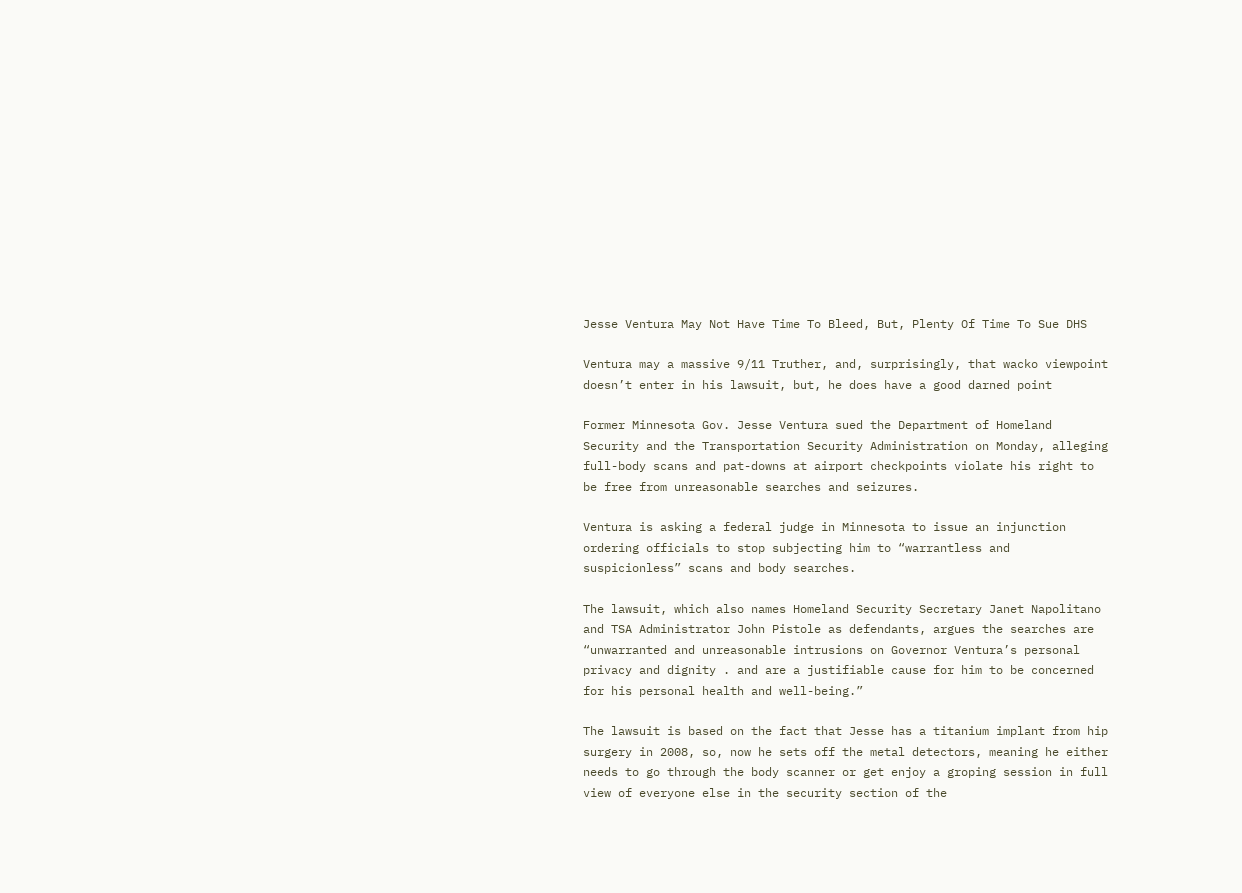Jesse Ventura May Not Have Time To Bleed, But, Plenty Of Time To Sue DHS

Ventura may a massive 9/11 Truther, and, surprisingly, that wacko viewpoint doesn’t enter in his lawsuit, but, he does have a good darned point

Former Minnesota Gov. Jesse Ventura sued the Department of Homeland Security and the Transportation Security Administration on Monday, alleging full-body scans and pat-downs at airport checkpoints violate his right to be free from unreasonable searches and seizures.

Ventura is asking a federal judge in Minnesota to issue an injunction ordering officials to stop subjecting him to “warrantless and suspicionless” scans and body searches.

The lawsuit, which also names Homeland Security Secretary Janet Napolitano and TSA Administrator John Pistole as defendants, argues the searches are “unwarranted and unreasonable intrusions on Governor Ventura’s personal privacy and dignity . and are a justifiable cause for him to be concerned for his personal health and well-being.”

The lawsuit is based on the fact that Jesse has a titanium implant from hip surgery in 2008, so, now he sets off the metal detectors, meaning he either needs to go through the body scanner or get enjoy a groping session in full view of everyone else in the security section of the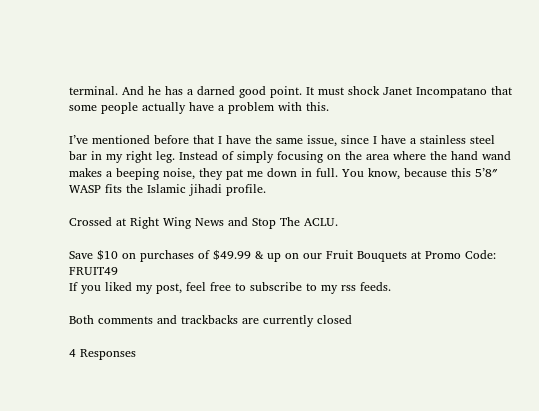terminal. And he has a darned good point. It must shock Janet Incompatano that some people actually have a problem with this.

I’ve mentioned before that I have the same issue, since I have a stainless steel bar in my right leg. Instead of simply focusing on the area where the hand wand makes a beeping noise, they pat me down in full. You know, because this 5’8″ WASP fits the Islamic jihadi profile.

Crossed at Right Wing News and Stop The ACLU.

Save $10 on purchases of $49.99 & up on our Fruit Bouquets at Promo Code: FRUIT49
If you liked my post, feel free to subscribe to my rss feeds.

Both comments and trackbacks are currently closed

4 Responses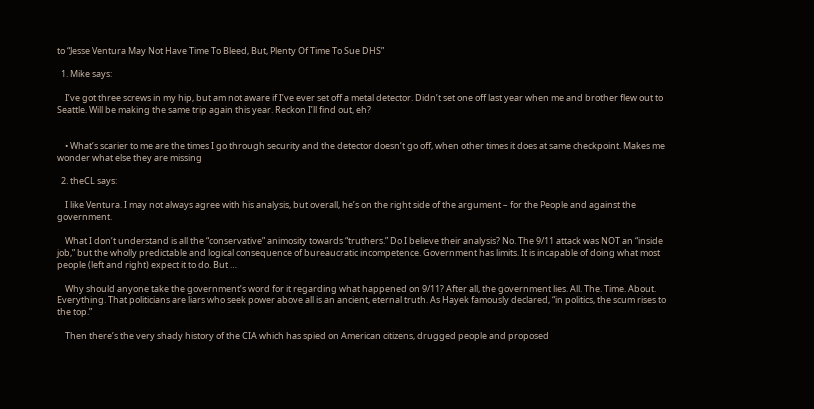to “Jesse Ventura May Not Have Time To Bleed, But, Plenty Of Time To Sue DHS”

  1. Mike says:

    I’ve got three screws in my hip, but am not aware if I’ve ever set off a metal detector. Didn’t set one off last year when me and brother flew out to Seattle. Will be making the same trip again this year. Reckon I’ll find out, eh?


    • What’s scarier to me are the times I go through security and the detector doesn’t go off, when other times it does at same checkpoint. Makes me wonder what else they are missing

  2. theCL says:

    I like Ventura. I may not always agree with his analysis, but overall, he’s on the right side of the argument – for the People and against the government.

    What I don’t understand is all the “conservative” animosity towards “truthers.” Do I believe their analysis? No. The 9/11 attack was NOT an “inside job,” but the wholly predictable and logical consequence of bureaucratic incompetence. Government has limits. It is incapable of doing what most people (left and right) expect it to do. But …

    Why should anyone take the government’s word for it regarding what happened on 9/11? After all, the government lies. All. The. Time. About. Everything. That politicians are liars who seek power above all is an ancient, eternal truth. As Hayek famously declared, “in politics, the scum rises to the top.”

    Then there’s the very shady history of the CIA which has spied on American citizens, drugged people and proposed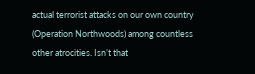actual terrorist attacks on our own country (Operation Northwoods) among countless other atrocities. Isn’t that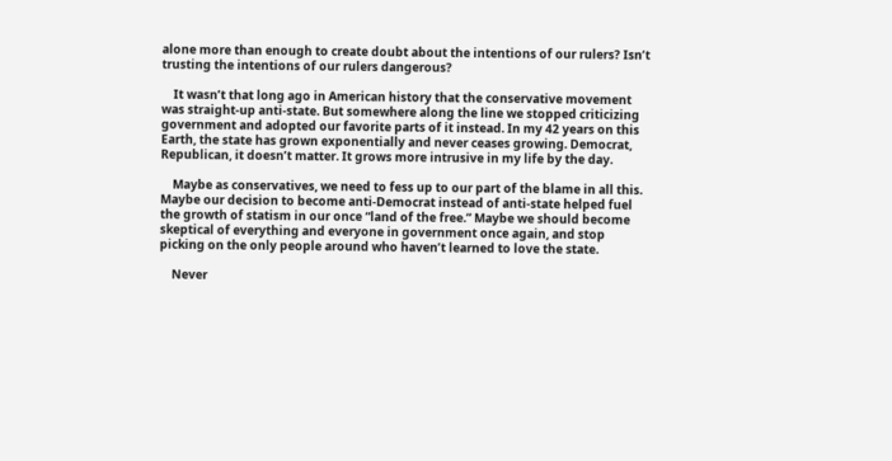alone more than enough to create doubt about the intentions of our rulers? Isn’t trusting the intentions of our rulers dangerous?

    It wasn’t that long ago in American history that the conservative movement was straight-up anti-state. But somewhere along the line we stopped criticizing government and adopted our favorite parts of it instead. In my 42 years on this Earth, the state has grown exponentially and never ceases growing. Democrat, Republican, it doesn’t matter. It grows more intrusive in my life by the day.

    Maybe as conservatives, we need to fess up to our part of the blame in all this. Maybe our decision to become anti-Democrat instead of anti-state helped fuel the growth of statism in our once “land of the free.” Maybe we should become skeptical of everything and everyone in government once again, and stop picking on the only people around who haven’t learned to love the state.

    Never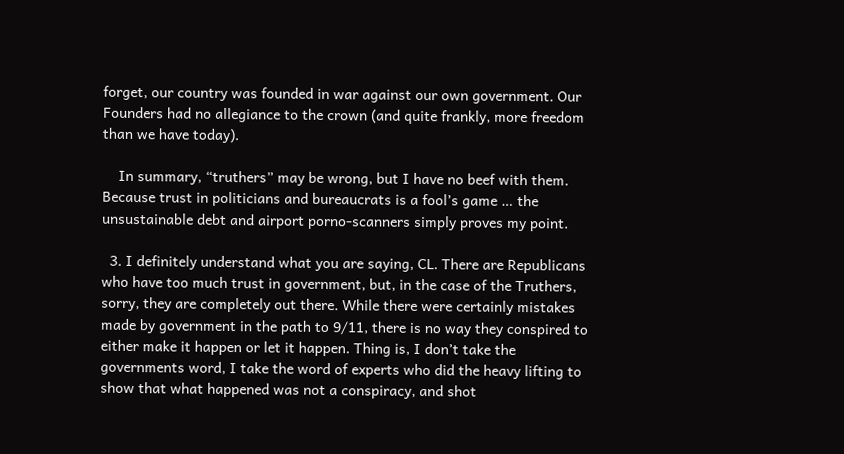forget, our country was founded in war against our own government. Our Founders had no allegiance to the crown (and quite frankly, more freedom than we have today).

    In summary, “truthers” may be wrong, but I have no beef with them. Because trust in politicians and bureaucrats is a fool’s game … the unsustainable debt and airport porno-scanners simply proves my point.

  3. I definitely understand what you are saying, CL. There are Republicans who have too much trust in government, but, in the case of the Truthers, sorry, they are completely out there. While there were certainly mistakes made by government in the path to 9/11, there is no way they conspired to either make it happen or let it happen. Thing is, I don’t take the governments word, I take the word of experts who did the heavy lifting to show that what happened was not a conspiracy, and shot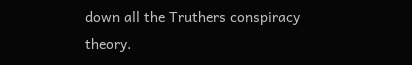down all the Truthers conspiracy theory.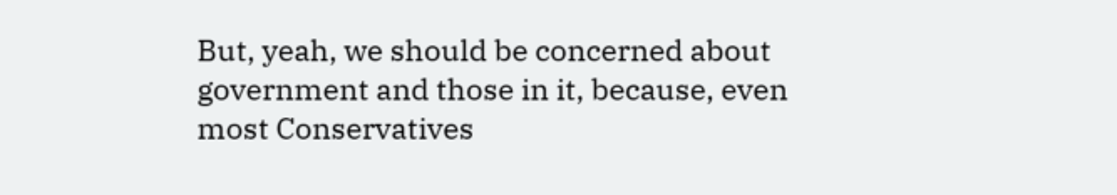But, yeah, we should be concerned about government and those in it, because, even most Conservatives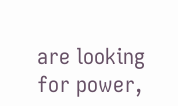are looking for power,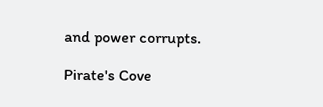and power corrupts.

Pirate's Cove